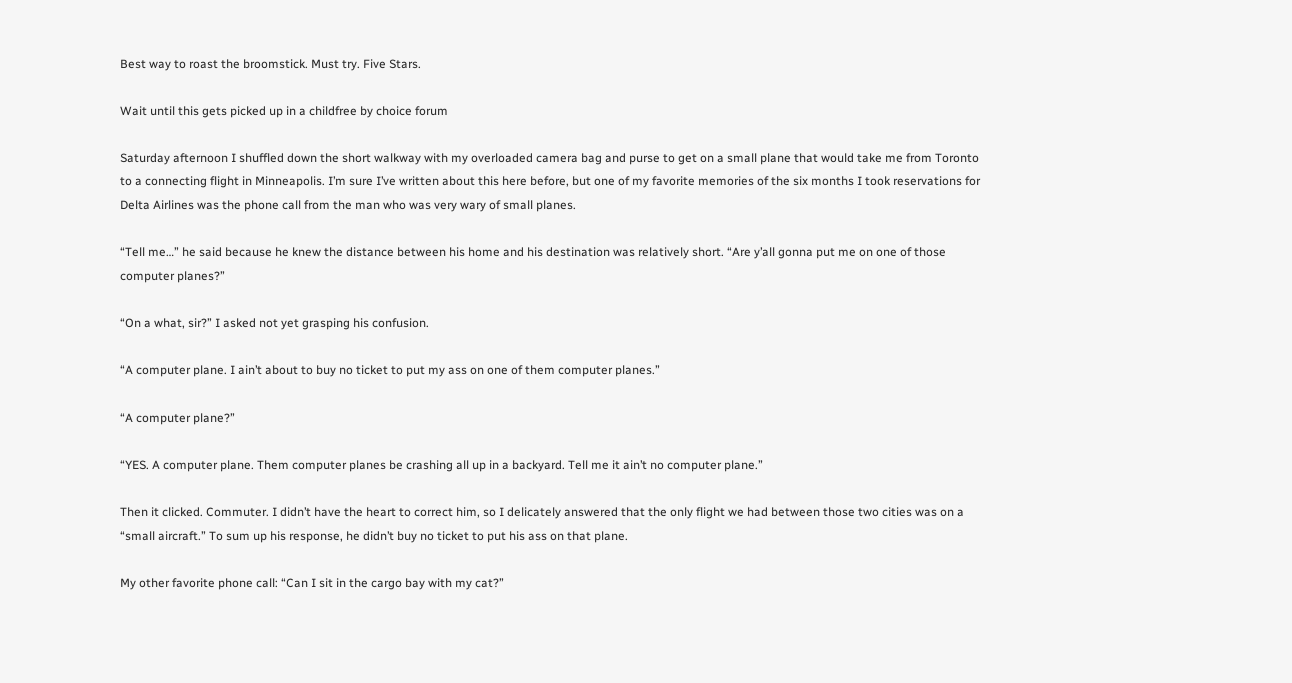Best way to roast the broomstick. Must try. Five Stars.

Wait until this gets picked up in a childfree by choice forum

Saturday afternoon I shuffled down the short walkway with my overloaded camera bag and purse to get on a small plane that would take me from Toronto to a connecting flight in Minneapolis. I’m sure I’ve written about this here before, but one of my favorite memories of the six months I took reservations for Delta Airlines was the phone call from the man who was very wary of small planes.

“Tell me…” he said because he knew the distance between his home and his destination was relatively short. “Are y’all gonna put me on one of those computer planes?”

“On a what, sir?” I asked not yet grasping his confusion.

“A computer plane. I ain’t about to buy no ticket to put my ass on one of them computer planes.”

“A computer plane?”

“YES. A computer plane. Them computer planes be crashing all up in a backyard. Tell me it ain’t no computer plane.”

Then it clicked. Commuter. I didn’t have the heart to correct him, so I delicately answered that the only flight we had between those two cities was on a “small aircraft.” To sum up his response, he didn’t buy no ticket to put his ass on that plane.

My other favorite phone call: “Can I sit in the cargo bay with my cat?”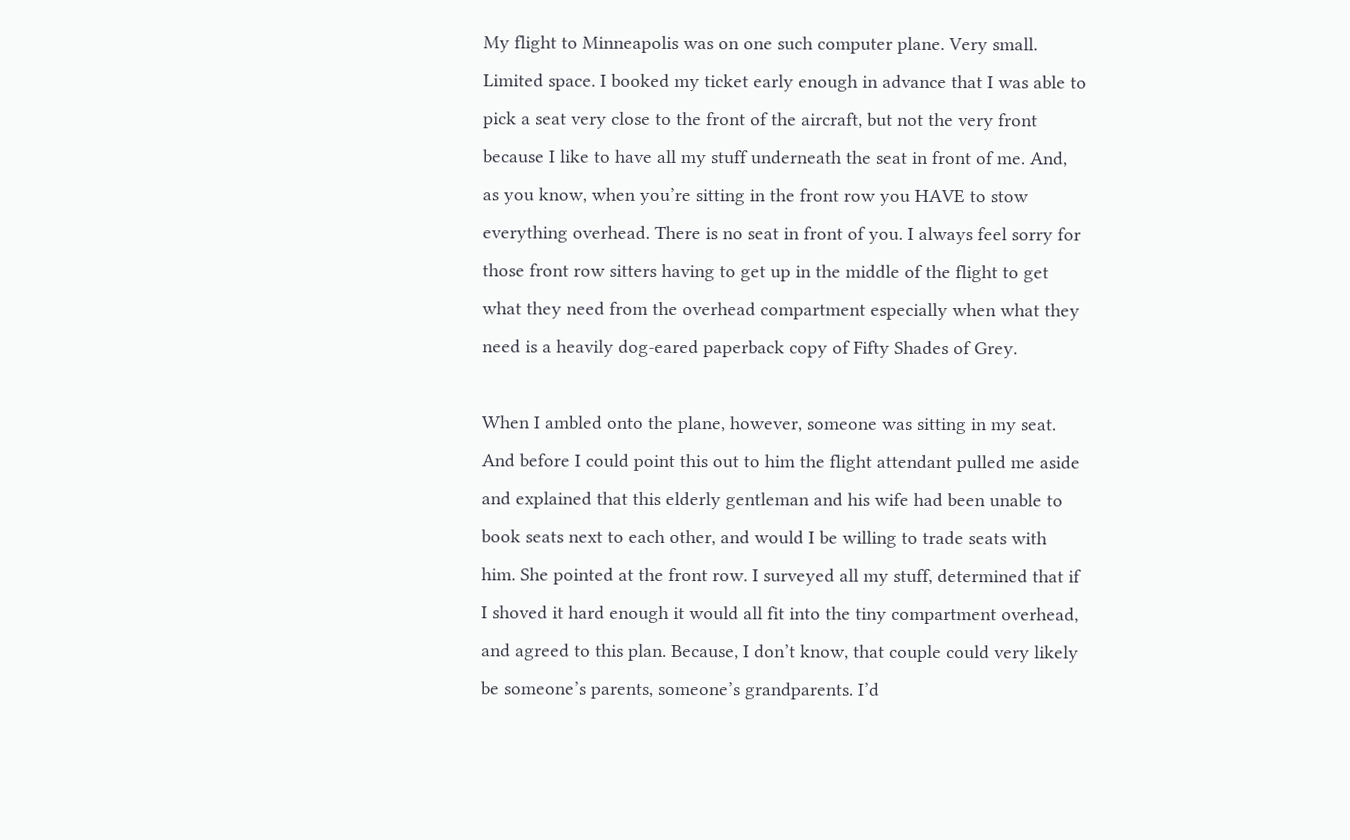My flight to Minneapolis was on one such computer plane. Very small. Limited space. I booked my ticket early enough in advance that I was able to pick a seat very close to the front of the aircraft, but not the very front because I like to have all my stuff underneath the seat in front of me. And, as you know, when you’re sitting in the front row you HAVE to stow everything overhead. There is no seat in front of you. I always feel sorry for those front row sitters having to get up in the middle of the flight to get what they need from the overhead compartment especially when what they need is a heavily dog-eared paperback copy of Fifty Shades of Grey.

When I ambled onto the plane, however, someone was sitting in my seat. And before I could point this out to him the flight attendant pulled me aside and explained that this elderly gentleman and his wife had been unable to book seats next to each other, and would I be willing to trade seats with him. She pointed at the front row. I surveyed all my stuff, determined that if I shoved it hard enough it would all fit into the tiny compartment overhead, and agreed to this plan. Because, I don’t know, that couple could very likely be someone’s parents, someone’s grandparents. I’d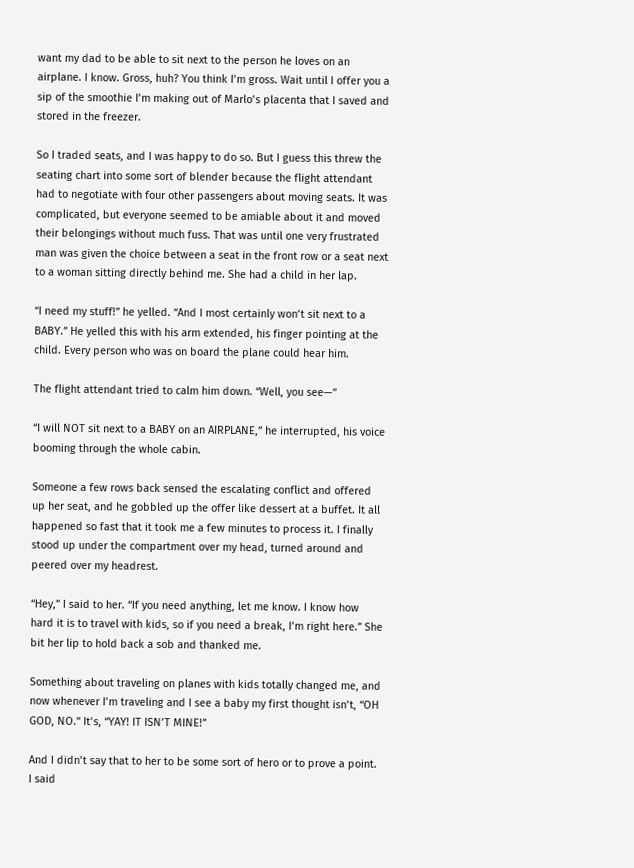want my dad to be able to sit next to the person he loves on an airplane. I know. Gross, huh? You think I’m gross. Wait until I offer you a sip of the smoothie I’m making out of Marlo’s placenta that I saved and stored in the freezer.

So I traded seats, and I was happy to do so. But I guess this threw the seating chart into some sort of blender because the flight attendant had to negotiate with four other passengers about moving seats. It was complicated, but everyone seemed to be amiable about it and moved their belongings without much fuss. That was until one very frustrated man was given the choice between a seat in the front row or a seat next to a woman sitting directly behind me. She had a child in her lap.

“I need my stuff!” he yelled. “And I most certainly won’t sit next to a BABY.” He yelled this with his arm extended, his finger pointing at the child. Every person who was on board the plane could hear him.

The flight attendant tried to calm him down. “Well, you see—”

“I will NOT sit next to a BABY on an AIRPLANE,” he interrupted, his voice booming through the whole cabin.

Someone a few rows back sensed the escalating conflict and offered up her seat, and he gobbled up the offer like dessert at a buffet. It all happened so fast that it took me a few minutes to process it. I finally stood up under the compartment over my head, turned around and peered over my headrest.

“Hey,” I said to her. “If you need anything, let me know. I know how hard it is to travel with kids, so if you need a break, I’m right here.” She bit her lip to hold back a sob and thanked me.

Something about traveling on planes with kids totally changed me, and now whenever I’m traveling and I see a baby my first thought isn’t, “OH GOD, NO.” It’s, “YAY! IT ISN’T MINE!”

And I didn’t say that to her to be some sort of hero or to prove a point. I said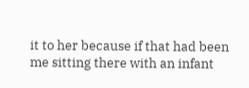it to her because if that had been me sitting there with an infant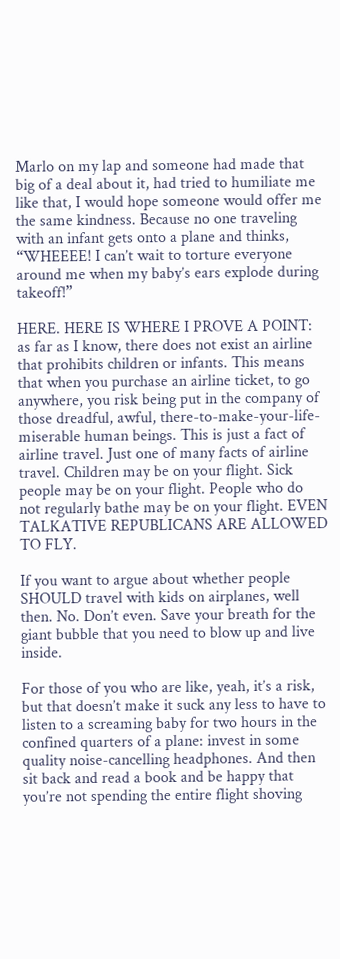Marlo on my lap and someone had made that big of a deal about it, had tried to humiliate me like that, I would hope someone would offer me the same kindness. Because no one traveling with an infant gets onto a plane and thinks, “WHEEEE! I can’t wait to torture everyone around me when my baby’s ears explode during takeoff!”

HERE. HERE IS WHERE I PROVE A POINT: as far as I know, there does not exist an airline that prohibits children or infants. This means that when you purchase an airline ticket, to go anywhere, you risk being put in the company of those dreadful, awful, there-to-make-your-life-miserable human beings. This is just a fact of airline travel. Just one of many facts of airline travel. Children may be on your flight. Sick people may be on your flight. People who do not regularly bathe may be on your flight. EVEN TALKATIVE REPUBLICANS ARE ALLOWED TO FLY.

If you want to argue about whether people SHOULD travel with kids on airplanes, well then. No. Don’t even. Save your breath for the giant bubble that you need to blow up and live inside.

For those of you who are like, yeah, it’s a risk, but that doesn’t make it suck any less to have to listen to a screaming baby for two hours in the confined quarters of a plane: invest in some quality noise-cancelling headphones. And then sit back and read a book and be happy that you’re not spending the entire flight shoving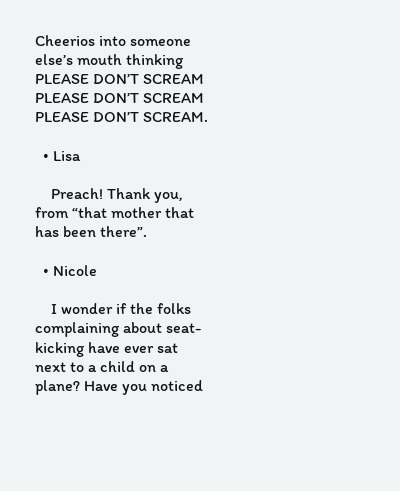Cheerios into someone else’s mouth thinking PLEASE DON’T SCREAM PLEASE DON’T SCREAM PLEASE DON’T SCREAM.

  • Lisa

    Preach! Thank you, from “that mother that has been there”.

  • Nicole

    I wonder if the folks complaining about seat-kicking have ever sat next to a child on a plane? Have you noticed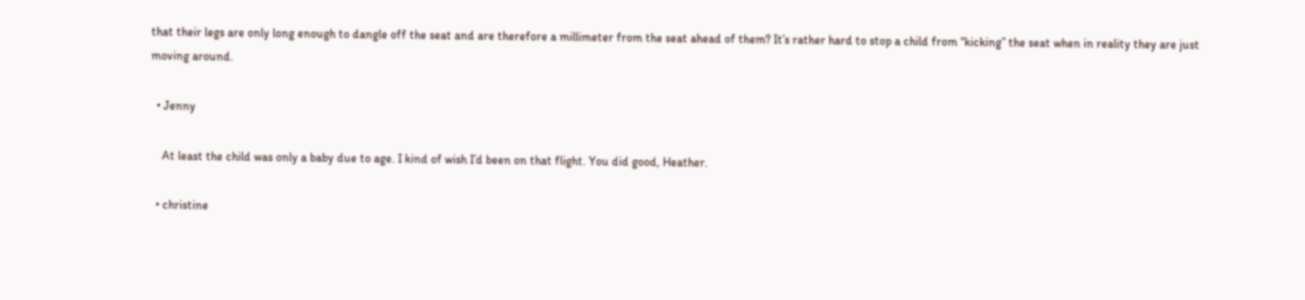that their legs are only long enough to dangle off the seat and are therefore a millimeter from the seat ahead of them? It’s rather hard to stop a child from “kicking” the seat when in reality they are just moving around.

  • Jenny

    At least the child was only a baby due to age. I kind of wish I’d been on that flight. You did good, Heather.

  • christine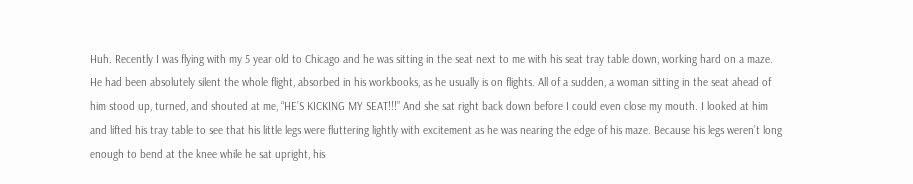Huh. Recently I was flying with my 5 year old to Chicago and he was sitting in the seat next to me with his seat tray table down, working hard on a maze. He had been absolutely silent the whole flight, absorbed in his workbooks, as he usually is on flights. All of a sudden, a woman sitting in the seat ahead of him stood up, turned, and shouted at me, “HE’S KICKING MY SEAT!!!” And she sat right back down before I could even close my mouth. I looked at him and lifted his tray table to see that his little legs were fluttering lightly with excitement as he was nearing the edge of his maze. Because his legs weren’t long enough to bend at the knee while he sat upright, his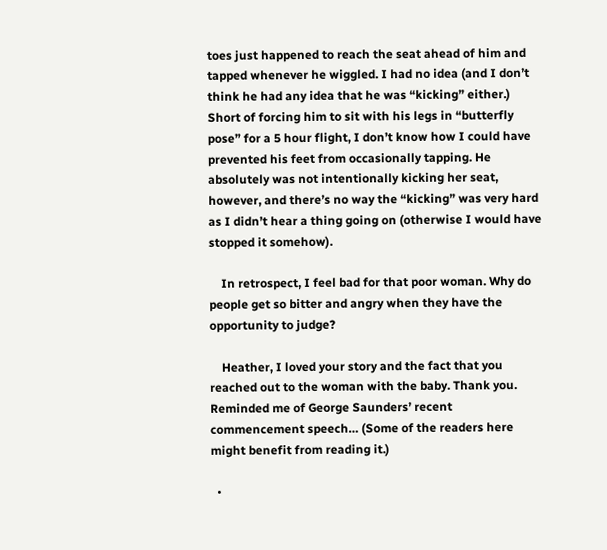toes just happened to reach the seat ahead of him and tapped whenever he wiggled. I had no idea (and I don’t think he had any idea that he was “kicking” either.) Short of forcing him to sit with his legs in “butterfly pose” for a 5 hour flight, I don’t know how I could have prevented his feet from occasionally tapping. He absolutely was not intentionally kicking her seat, however, and there’s no way the “kicking” was very hard as I didn’t hear a thing going on (otherwise I would have stopped it somehow).

    In retrospect, I feel bad for that poor woman. Why do people get so bitter and angry when they have the opportunity to judge?

    Heather, I loved your story and the fact that you reached out to the woman with the baby. Thank you. Reminded me of George Saunders’ recent commencement speech… (Some of the readers here might benefit from reading it.)

  •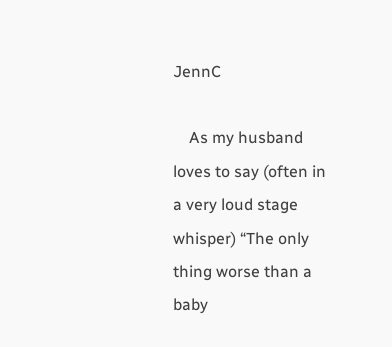JennC

    As my husband loves to say (often in a very loud stage whisper) “The only thing worse than a baby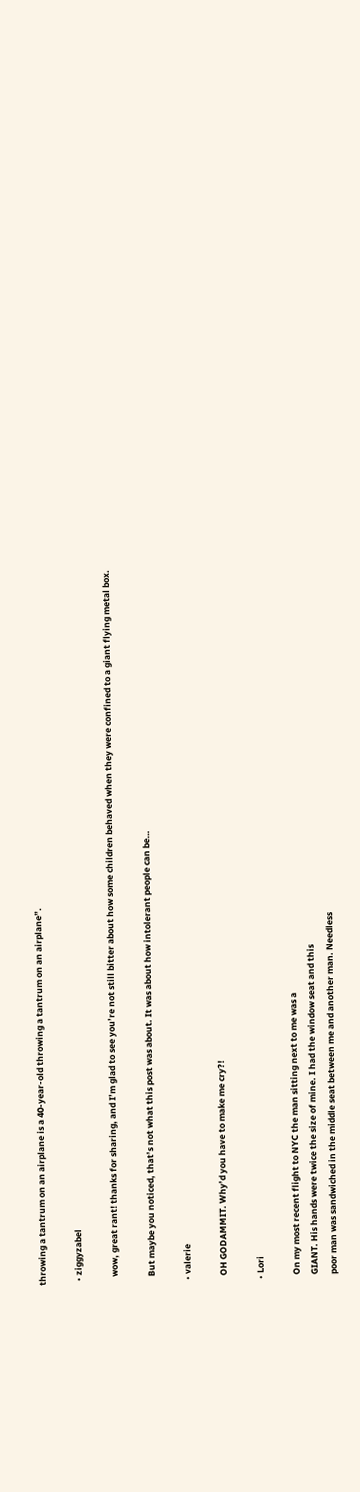throwing a tantrum on an airplane is a 40-year-old throwing a tantrum on an airplane”.

  • ziggyzabel

    wow, great rant! thanks for sharing, and I’m glad to see you’re not still bitter about how some children behaved when they were confined to a giant flying metal box.

    But maybe you noticed, that’s not what this post was about. It was about how intolerant people can be…

  • valerie

    OH GODAMMIT. Why’d you have to make me cry?!

  • Lori

    On my most recent flight to NYC the man sitting next to me was a
    GIANT. His hands were twice the size of mine. I had the window seat and this
    poor man was sandwiched in the middle seat between me and another man. Needless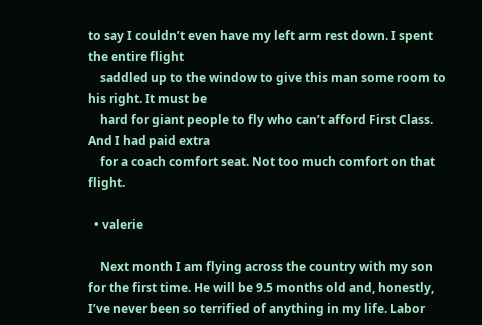to say I couldn’t even have my left arm rest down. I spent the entire flight
    saddled up to the window to give this man some room to his right. It must be
    hard for giant people to fly who can’t afford First Class. And I had paid extra
    for a coach comfort seat. Not too much comfort on that flight.

  • valerie

    Next month I am flying across the country with my son for the first time. He will be 9.5 months old and, honestly, I’ve never been so terrified of anything in my life. Labor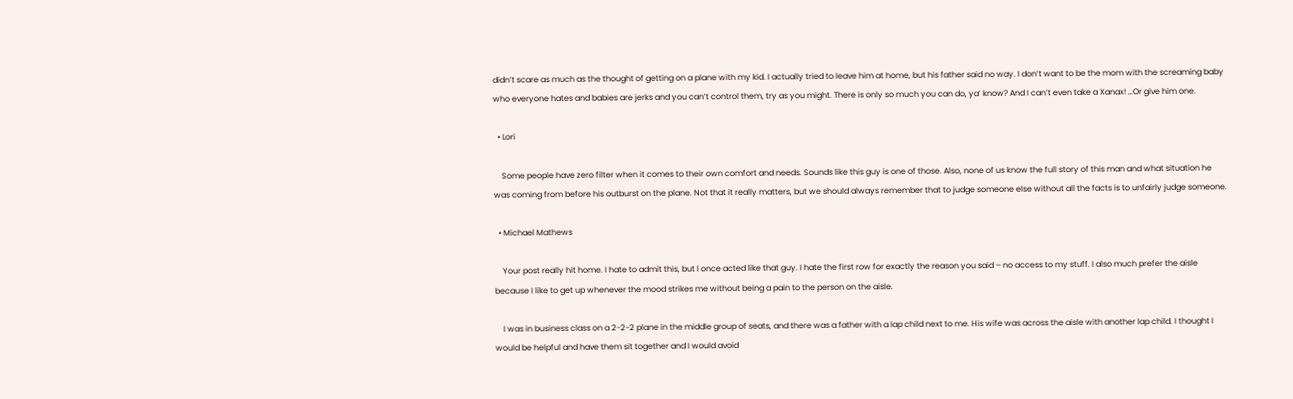didn’t scare as much as the thought of getting on a plane with my kid. I actually tried to leave him at home, but his father said no way. I don’t want to be the mom with the screaming baby who everyone hates and babies are jerks and you can’t control them, try as you might. There is only so much you can do, ya’ know? And I can’t even take a Xanax! …Or give him one.

  • Lori

    Some people have zero filter when it comes to their own comfort and needs. Sounds like this guy is one of those. Also, none of us know the full story of this man and what situation he was coming from before his outburst on the plane. Not that it really matters, but we should always remember that to judge someone else without all the facts is to unfairly judge someone.

  • Michael Mathews

    Your post really hit home. I hate to admit this, but I once acted like that guy. I hate the first row for exactly the reason you said – no access to my stuff. I also much prefer the aisle because I like to get up whenever the mood strikes me without being a pain to the person on the aisle.

    I was in business class on a 2-2-2 plane in the middle group of seats, and there was a father with a lap child next to me. His wife was across the aisle with another lap child. I thought I would be helpful and have them sit together and I would avoid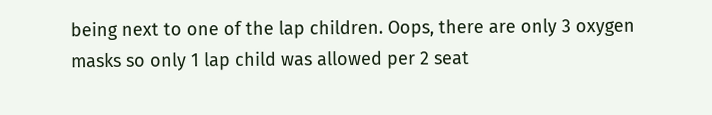being next to one of the lap children. Oops, there are only 3 oxygen masks so only 1 lap child was allowed per 2 seat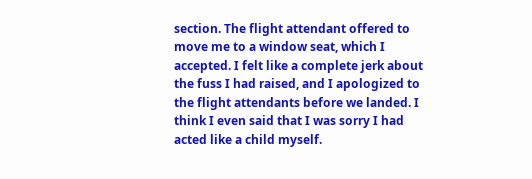section. The flight attendant offered to move me to a window seat, which I accepted. I felt like a complete jerk about the fuss I had raised, and I apologized to the flight attendants before we landed. I think I even said that I was sorry I had acted like a child myself.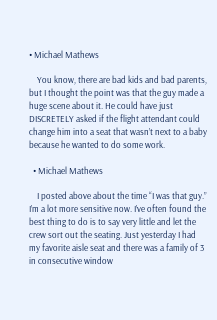• Michael Mathews

    You know, there are bad kids and bad parents, but I thought the point was that the guy made a huge scene about it. He could have just DISCRETELY asked if the flight attendant could change him into a seat that wasn’t next to a baby because he wanted to do some work.

  • Michael Mathews

    I posted above about the time “I was that guy.” I’m a lot more sensitive now. I’ve often found the best thing to do is to say very little and let the crew sort out the seating. Just yesterday I had my favorite aisle seat and there was a family of 3 in consecutive window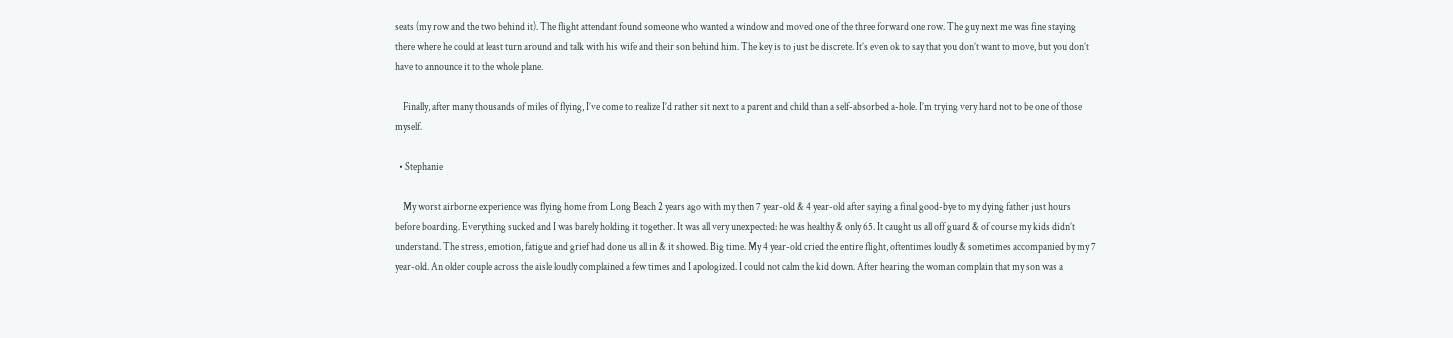seats (my row and the two behind it). The flight attendant found someone who wanted a window and moved one of the three forward one row. The guy next me was fine staying there where he could at least turn around and talk with his wife and their son behind him. The key is to just be discrete. It’s even ok to say that you don’t want to move, but you don’t have to announce it to the whole plane.

    Finally, after many thousands of miles of flying, I’ve come to realize I’d rather sit next to a parent and child than a self-absorbed a-hole. I’m trying very hard not to be one of those myself.

  • Stephanie

    My worst airborne experience was flying home from Long Beach 2 years ago with my then 7 year-old & 4 year-old after saying a final good-bye to my dying father just hours before boarding. Everything sucked and I was barely holding it together. It was all very unexpected: he was healthy & only 65. It caught us all off guard & of course my kids didn’t understand. The stress, emotion, fatigue and grief had done us all in & it showed. Big time. My 4 year-old cried the entire flight, oftentimes loudly & sometimes accompanied by my 7 year-old. An older couple across the aisle loudly complained a few times and I apologized. I could not calm the kid down. After hearing the woman complain that my son was a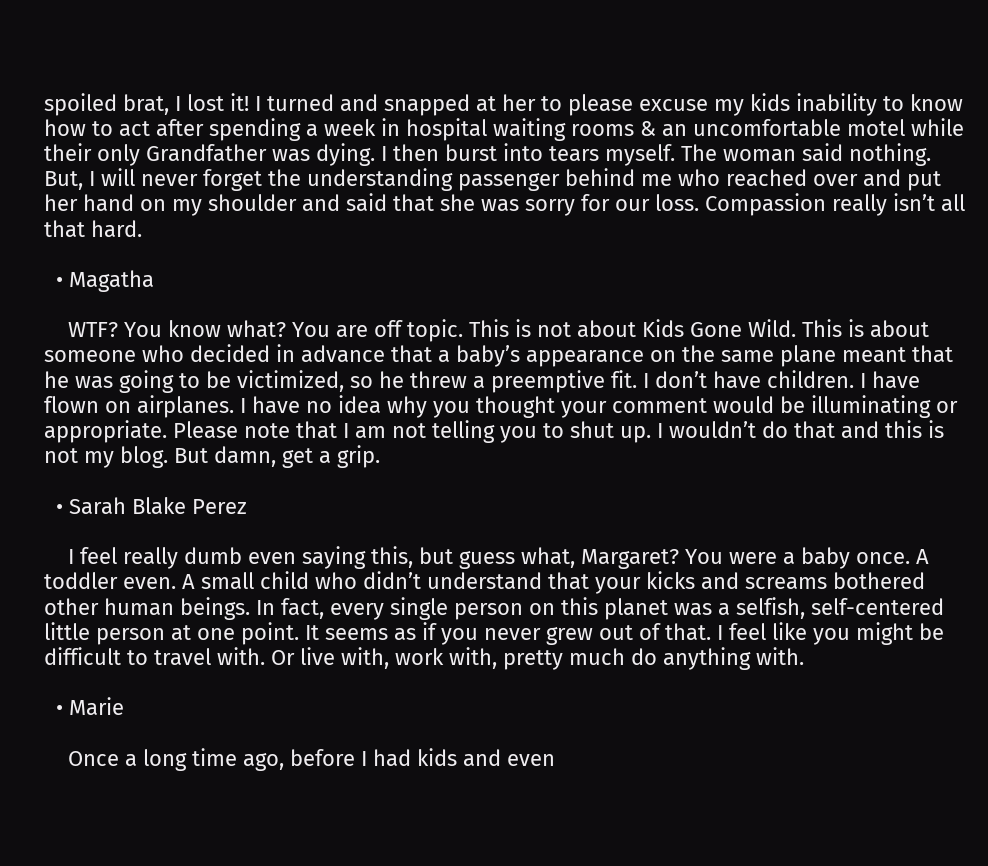spoiled brat, I lost it! I turned and snapped at her to please excuse my kids inability to know how to act after spending a week in hospital waiting rooms & an uncomfortable motel while their only Grandfather was dying. I then burst into tears myself. The woman said nothing. But, I will never forget the understanding passenger behind me who reached over and put her hand on my shoulder and said that she was sorry for our loss. Compassion really isn’t all that hard.

  • Magatha

    WTF? You know what? You are off topic. This is not about Kids Gone Wild. This is about someone who decided in advance that a baby’s appearance on the same plane meant that he was going to be victimized, so he threw a preemptive fit. I don’t have children. I have flown on airplanes. I have no idea why you thought your comment would be illuminating or appropriate. Please note that I am not telling you to shut up. I wouldn’t do that and this is not my blog. But damn, get a grip.

  • Sarah Blake Perez

    I feel really dumb even saying this, but guess what, Margaret? You were a baby once. A toddler even. A small child who didn’t understand that your kicks and screams bothered other human beings. In fact, every single person on this planet was a selfish, self-centered little person at one point. It seems as if you never grew out of that. I feel like you might be difficult to travel with. Or live with, work with, pretty much do anything with.

  • Marie

    Once a long time ago, before I had kids and even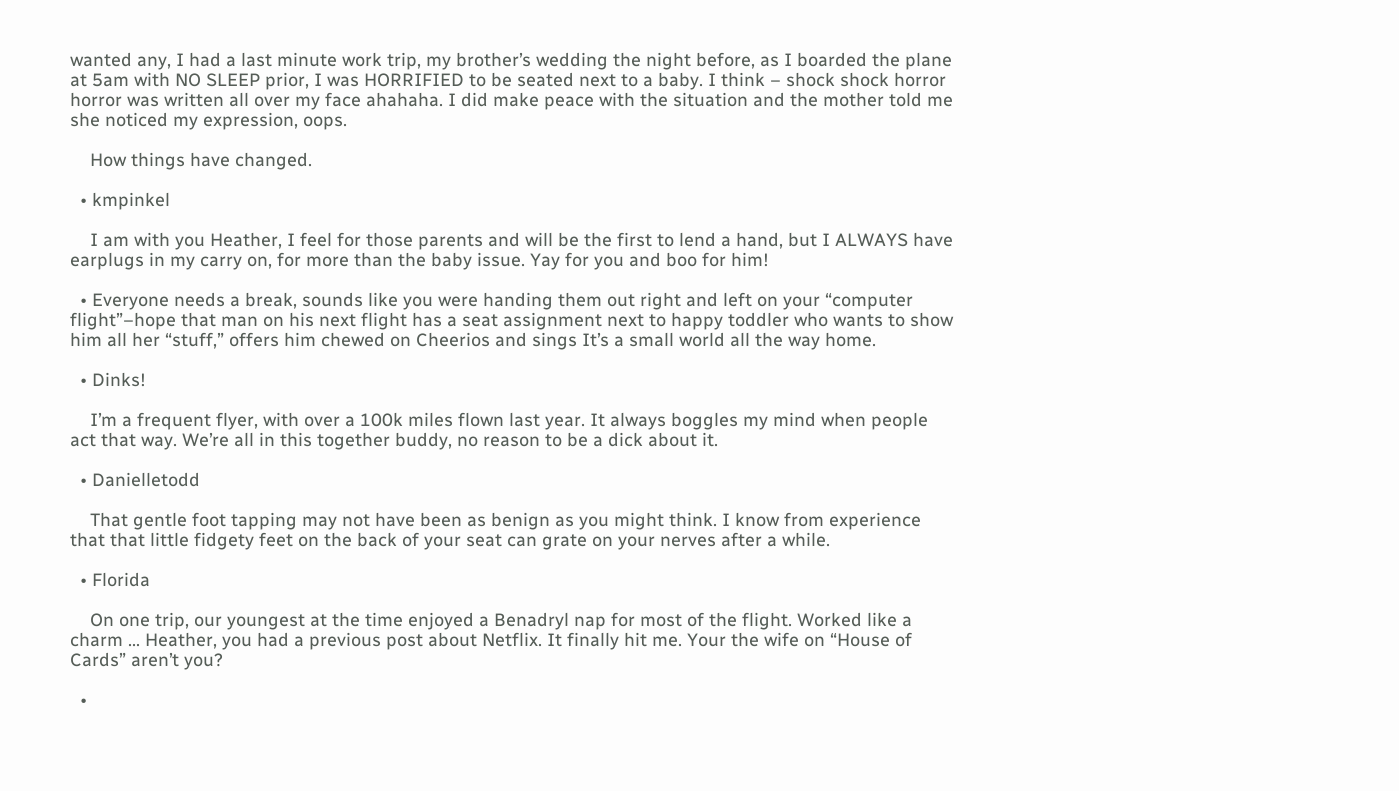wanted any, I had a last minute work trip, my brother’s wedding the night before, as I boarded the plane at 5am with NO SLEEP prior, I was HORRIFIED to be seated next to a baby. I think – shock shock horror horror was written all over my face ahahaha. I did make peace with the situation and the mother told me she noticed my expression, oops.

    How things have changed.

  • kmpinkel

    I am with you Heather, I feel for those parents and will be the first to lend a hand, but I ALWAYS have earplugs in my carry on, for more than the baby issue. Yay for you and boo for him!

  • Everyone needs a break, sounds like you were handing them out right and left on your “computer flight”–hope that man on his next flight has a seat assignment next to happy toddler who wants to show him all her “stuff,” offers him chewed on Cheerios and sings It’s a small world all the way home.

  • Dinks!

    I’m a frequent flyer, with over a 100k miles flown last year. It always boggles my mind when people act that way. We’re all in this together buddy, no reason to be a dick about it.

  • Danielletodd

    That gentle foot tapping may not have been as benign as you might think. I know from experience that that little fidgety feet on the back of your seat can grate on your nerves after a while.

  • Florida

    On one trip, our youngest at the time enjoyed a Benadryl nap for most of the flight. Worked like a charm … Heather, you had a previous post about Netflix. It finally hit me. Your the wife on “House of Cards” aren’t you?

  •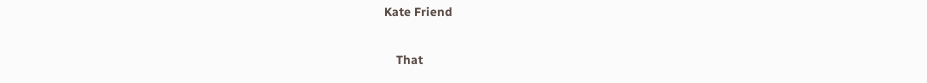Kate Friend

    That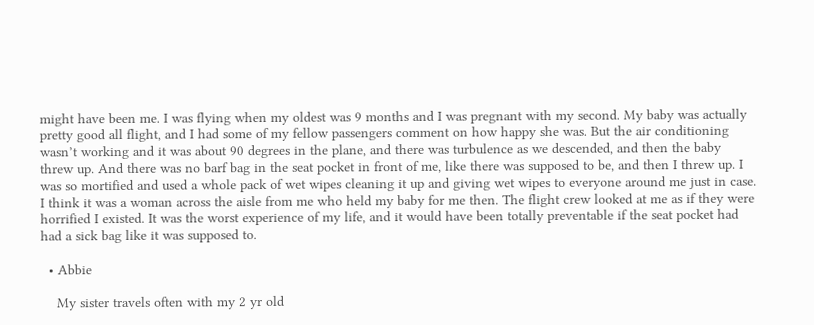might have been me. I was flying when my oldest was 9 months and I was pregnant with my second. My baby was actually pretty good all flight, and I had some of my fellow passengers comment on how happy she was. But the air conditioning wasn’t working and it was about 90 degrees in the plane, and there was turbulence as we descended, and then the baby threw up. And there was no barf bag in the seat pocket in front of me, like there was supposed to be, and then I threw up. I was so mortified and used a whole pack of wet wipes cleaning it up and giving wet wipes to everyone around me just in case. I think it was a woman across the aisle from me who held my baby for me then. The flight crew looked at me as if they were horrified I existed. It was the worst experience of my life, and it would have been totally preventable if the seat pocket had had a sick bag like it was supposed to.

  • Abbie

    My sister travels often with my 2 yr old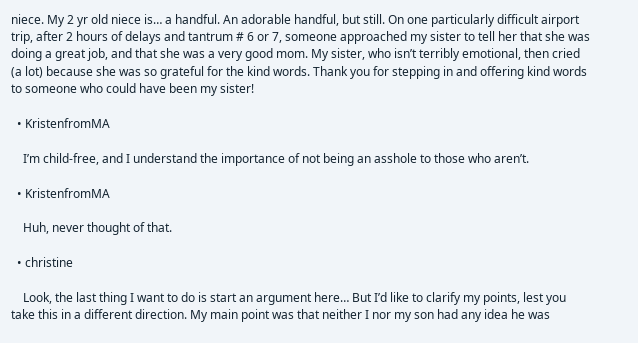niece. My 2 yr old niece is… a handful. An adorable handful, but still. On one particularly difficult airport trip, after 2 hours of delays and tantrum # 6 or 7, someone approached my sister to tell her that she was doing a great job, and that she was a very good mom. My sister, who isn’t terribly emotional, then cried (a lot) because she was so grateful for the kind words. Thank you for stepping in and offering kind words to someone who could have been my sister!

  • KristenfromMA

    I’m child-free, and I understand the importance of not being an asshole to those who aren’t.

  • KristenfromMA

    Huh, never thought of that.

  • christine

    Look, the last thing I want to do is start an argument here… But I’d like to clarify my points, lest you take this in a different direction. My main point was that neither I nor my son had any idea he was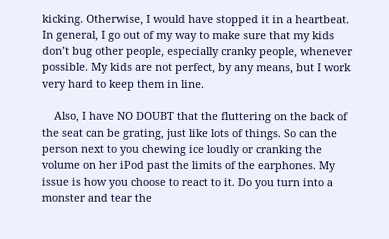kicking. Otherwise, I would have stopped it in a heartbeat. In general, I go out of my way to make sure that my kids don’t bug other people, especially cranky people, whenever possible. My kids are not perfect, by any means, but I work very hard to keep them in line.

    Also, I have NO DOUBT that the fluttering on the back of the seat can be grating, just like lots of things. So can the person next to you chewing ice loudly or cranking the volume on her iPod past the limits of the earphones. My issue is how you choose to react to it. Do you turn into a monster and tear the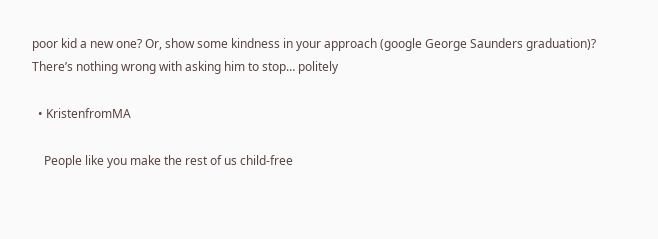poor kid a new one? Or, show some kindness in your approach (google George Saunders graduation)? There’s nothing wrong with asking him to stop… politely

  • KristenfromMA

    People like you make the rest of us child-free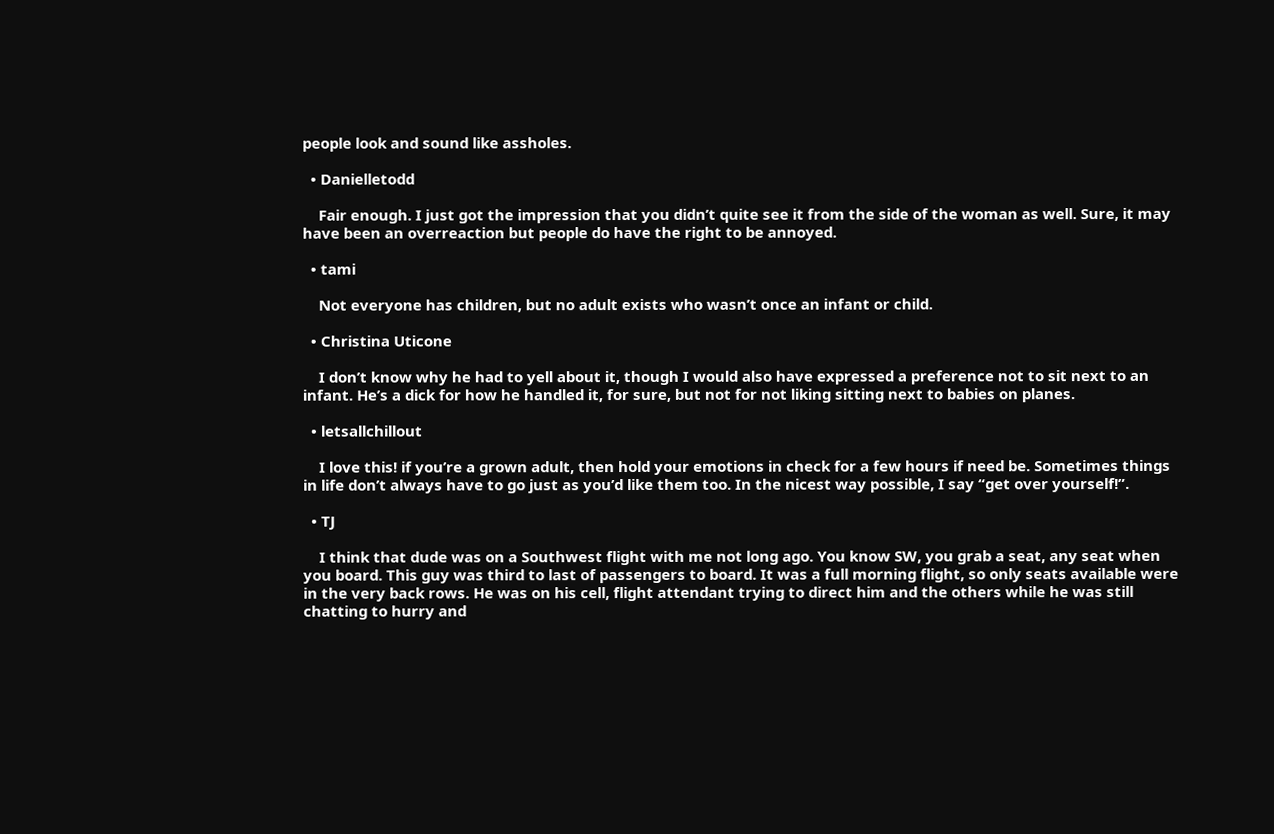people look and sound like assholes.

  • Danielletodd

    Fair enough. I just got the impression that you didn’t quite see it from the side of the woman as well. Sure, it may have been an overreaction but people do have the right to be annoyed.

  • tami

    Not everyone has children, but no adult exists who wasn’t once an infant or child.

  • Christina Uticone

    I don’t know why he had to yell about it, though I would also have expressed a preference not to sit next to an infant. He’s a dick for how he handled it, for sure, but not for not liking sitting next to babies on planes.

  • letsallchillout

    I love this! if you’re a grown adult, then hold your emotions in check for a few hours if need be. Sometimes things in life don’t always have to go just as you’d like them too. In the nicest way possible, I say “get over yourself!”.

  • TJ

    I think that dude was on a Southwest flight with me not long ago. You know SW, you grab a seat, any seat when you board. This guy was third to last of passengers to board. It was a full morning flight, so only seats available were in the very back rows. He was on his cell, flight attendant trying to direct him and the others while he was still chatting to hurry and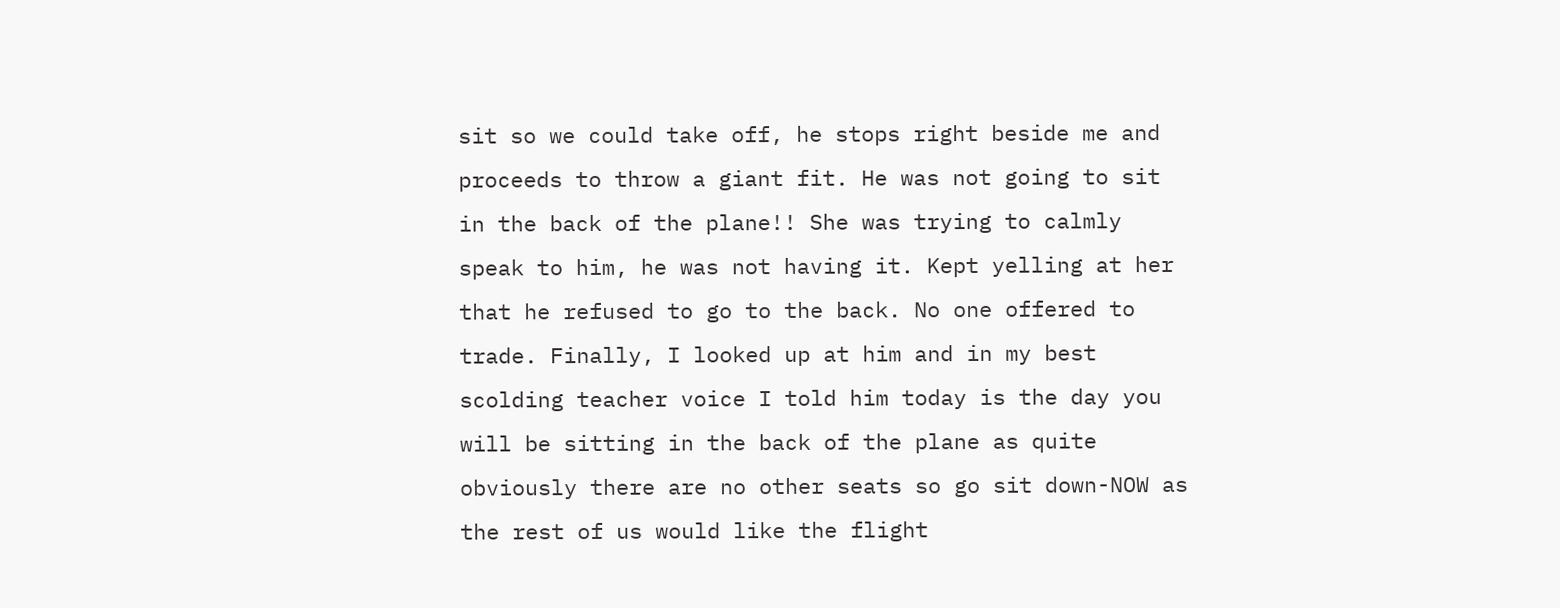sit so we could take off, he stops right beside me and proceeds to throw a giant fit. He was not going to sit in the back of the plane!! She was trying to calmly speak to him, he was not having it. Kept yelling at her that he refused to go to the back. No one offered to trade. Finally, I looked up at him and in my best scolding teacher voice I told him today is the day you will be sitting in the back of the plane as quite obviously there are no other seats so go sit down-NOW as the rest of us would like the flight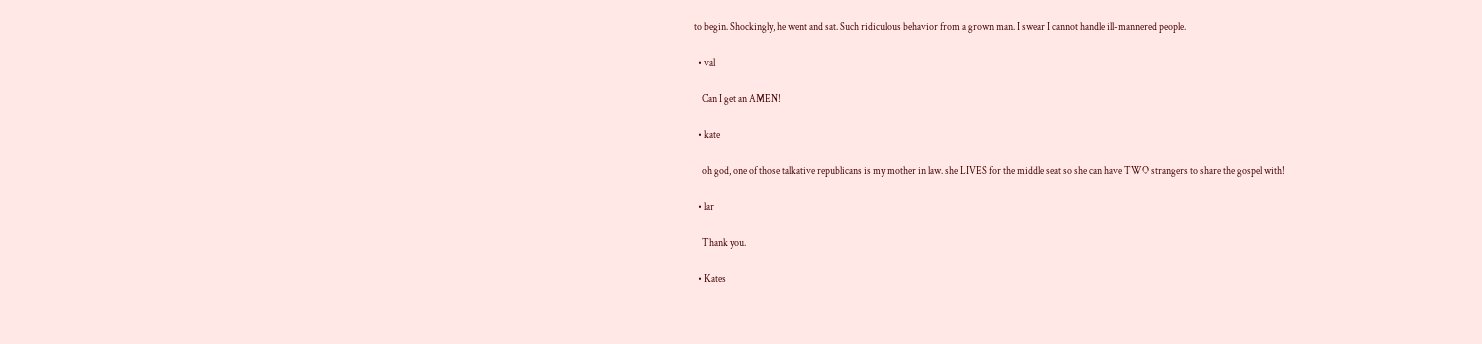to begin. Shockingly, he went and sat. Such ridiculous behavior from a grown man. I swear I cannot handle ill-mannered people.

  • val

    Can I get an AMEN!

  • kate

    oh god, one of those talkative republicans is my mother in law. she LIVES for the middle seat so she can have TWO strangers to share the gospel with!

  • lar

    Thank you.

  • Kates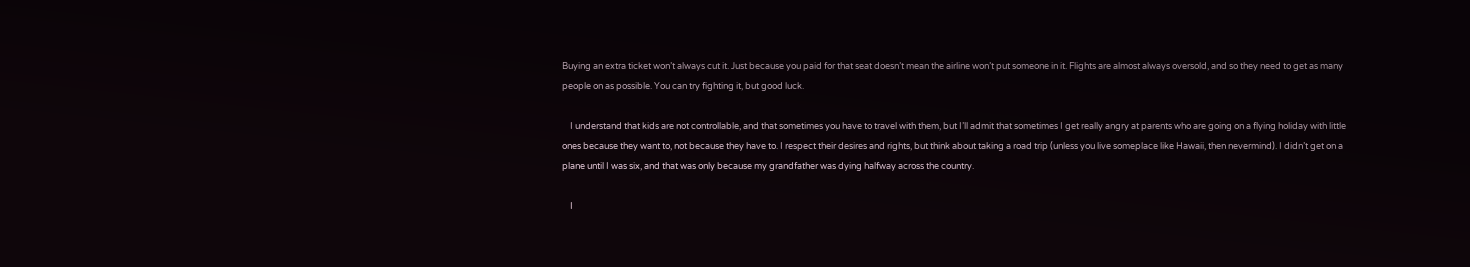Buying an extra ticket won’t always cut it. Just because you paid for that seat doesn’t mean the airline won’t put someone in it. Flights are almost always oversold, and so they need to get as many people on as possible. You can try fighting it, but good luck.

    I understand that kids are not controllable, and that sometimes you have to travel with them, but I’ll admit that sometimes I get really angry at parents who are going on a flying holiday with little ones because they want to, not because they have to. I respect their desires and rights, but think about taking a road trip (unless you live someplace like Hawaii, then nevermind). I didn’t get on a plane until I was six, and that was only because my grandfather was dying halfway across the country.

    I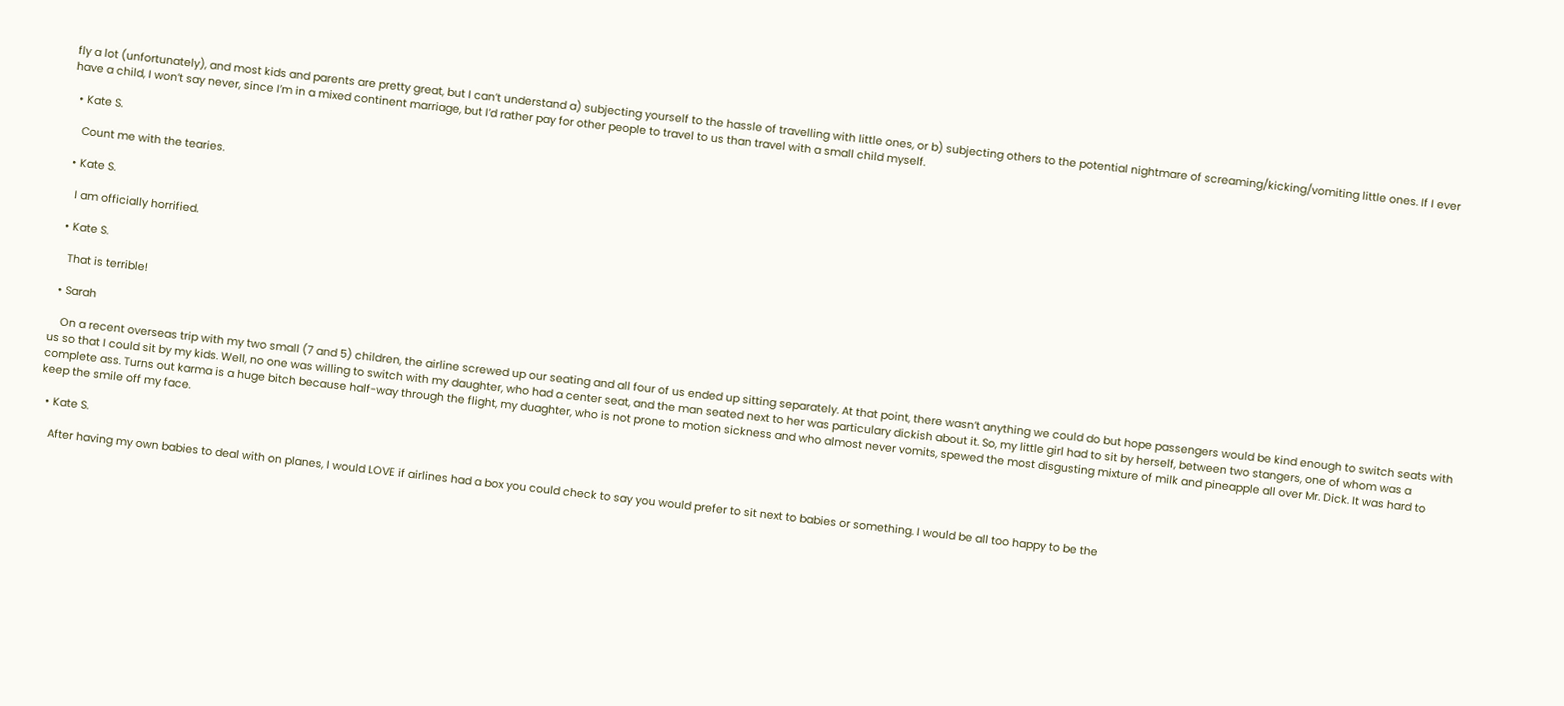fly a lot (unfortunately), and most kids and parents are pretty great, but I can’t understand a) subjecting yourself to the hassle of travelling with little ones, or b) subjecting others to the potential nightmare of screaming/kicking/vomiting little ones. If I ever have a child, I won’t say never, since I’m in a mixed continent marriage, but I’d rather pay for other people to travel to us than travel with a small child myself.

  • Kate S.

    Count me with the tearies.

  • Kate S.

    I am officially horrified.

  • Kate S.

    That is terrible!

  • Sarah

    On a recent overseas trip with my two small (7 and 5) children, the airline screwed up our seating and all four of us ended up sitting separately. At that point, there wasn’t anything we could do but hope passengers would be kind enough to switch seats with us so that I could sit by my kids. Well, no one was willing to switch with my daughter, who had a center seat, and the man seated next to her was particulary dickish about it. So, my little girl had to sit by herself, between two stangers, one of whom was a complete ass. Turns out karma is a huge bitch because half-way through the flight, my duaghter, who is not prone to motion sickness and who almost never vomits, spewed the most disgusting mixture of milk and pineapple all over Mr. Dick. It was hard to keep the smile off my face.

  • Kate S.

    After having my own babies to deal with on planes, I would LOVE if airlines had a box you could check to say you would prefer to sit next to babies or something. I would be all too happy to be the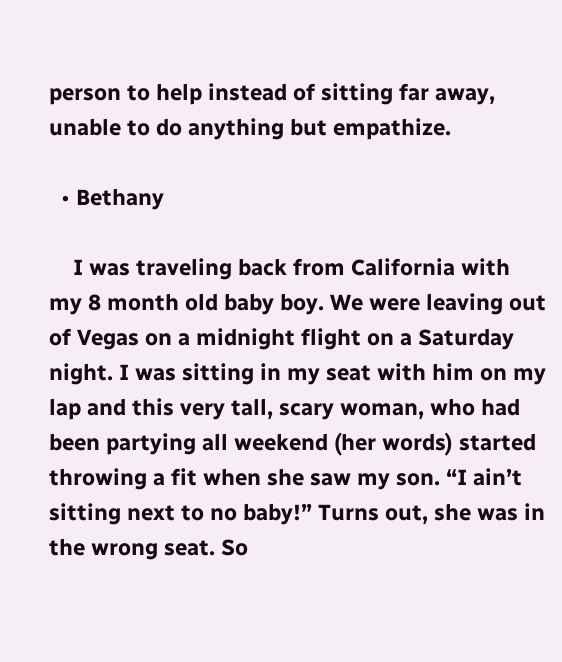person to help instead of sitting far away, unable to do anything but empathize.

  • Bethany

    I was traveling back from California with my 8 month old baby boy. We were leaving out of Vegas on a midnight flight on a Saturday night. I was sitting in my seat with him on my lap and this very tall, scary woman, who had been partying all weekend (her words) started throwing a fit when she saw my son. “I ain’t sitting next to no baby!” Turns out, she was in the wrong seat. So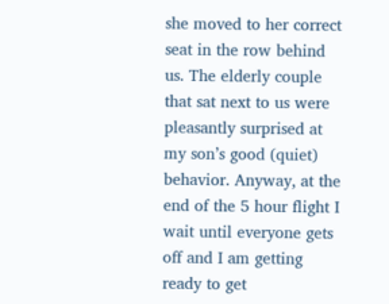she moved to her correct seat in the row behind us. The elderly couple that sat next to us were pleasantly surprised at my son’s good (quiet) behavior. Anyway, at the end of the 5 hour flight I wait until everyone gets off and I am getting ready to get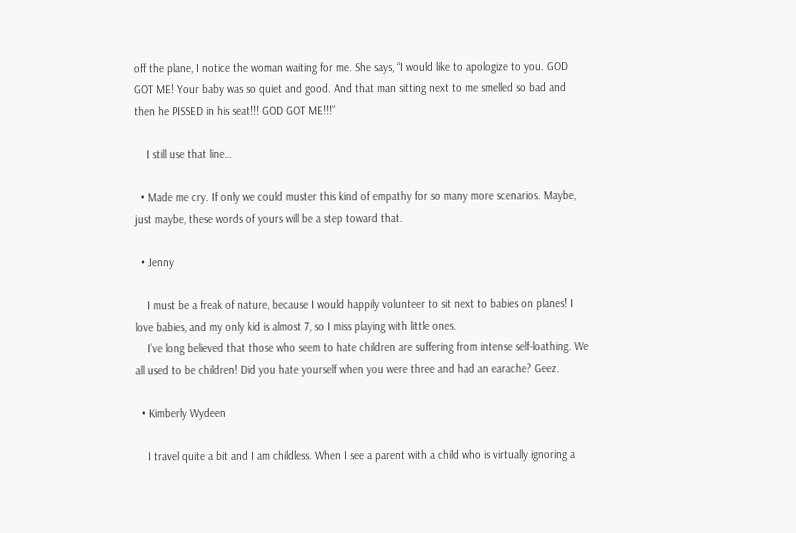off the plane, I notice the woman waiting for me. She says, “I would like to apologize to you. GOD GOT ME! Your baby was so quiet and good. And that man sitting next to me smelled so bad and then he PISSED in his seat!!! GOD GOT ME!!!”

    I still use that line…

  • Made me cry. If only we could muster this kind of empathy for so many more scenarios. Maybe, just maybe, these words of yours will be a step toward that.

  • Jenny

    I must be a freak of nature, because I would happily volunteer to sit next to babies on planes! I love babies, and my only kid is almost 7, so I miss playing with little ones.
    I’ve long believed that those who seem to hate children are suffering from intense self-loathing. We all used to be children! Did you hate yourself when you were three and had an earache? Geez.

  • Kimberly Wydeen

    I travel quite a bit and I am childless. When I see a parent with a child who is virtually ignoring a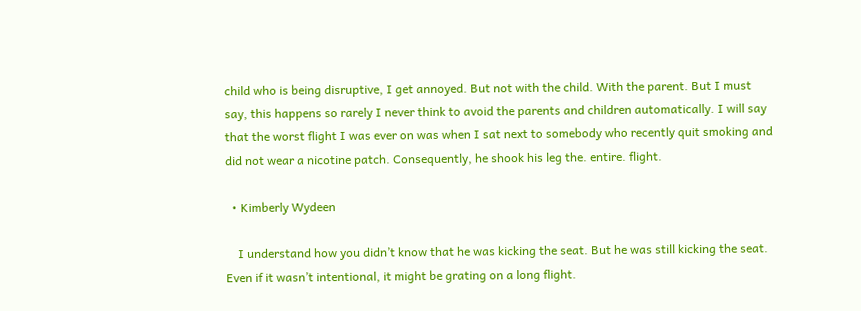child who is being disruptive, I get annoyed. But not with the child. With the parent. But I must say, this happens so rarely I never think to avoid the parents and children automatically. I will say that the worst flight I was ever on was when I sat next to somebody who recently quit smoking and did not wear a nicotine patch. Consequently, he shook his leg the. entire. flight.

  • Kimberly Wydeen

    I understand how you didn’t know that he was kicking the seat. But he was still kicking the seat. Even if it wasn’t intentional, it might be grating on a long flight.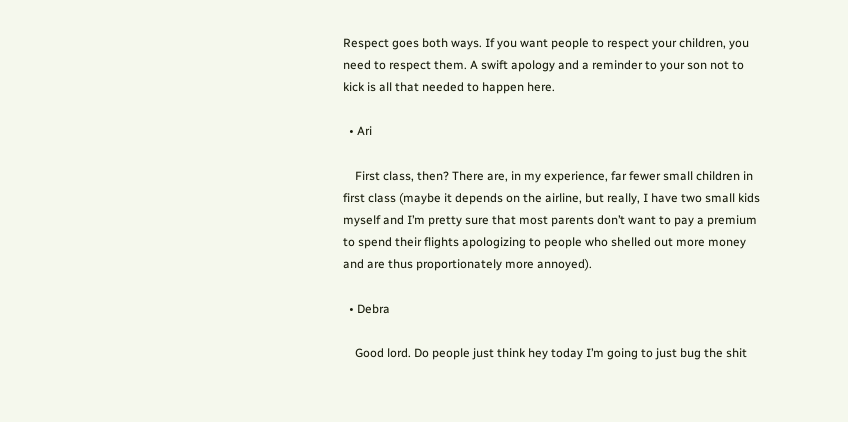Respect goes both ways. If you want people to respect your children, you need to respect them. A swift apology and a reminder to your son not to kick is all that needed to happen here.

  • Ari

    First class, then? There are, in my experience, far fewer small children in first class (maybe it depends on the airline, but really, I have two small kids myself and I’m pretty sure that most parents don’t want to pay a premium to spend their flights apologizing to people who shelled out more money and are thus proportionately more annoyed).

  • Debra

    Good lord. Do people just think hey today I’m going to just bug the shit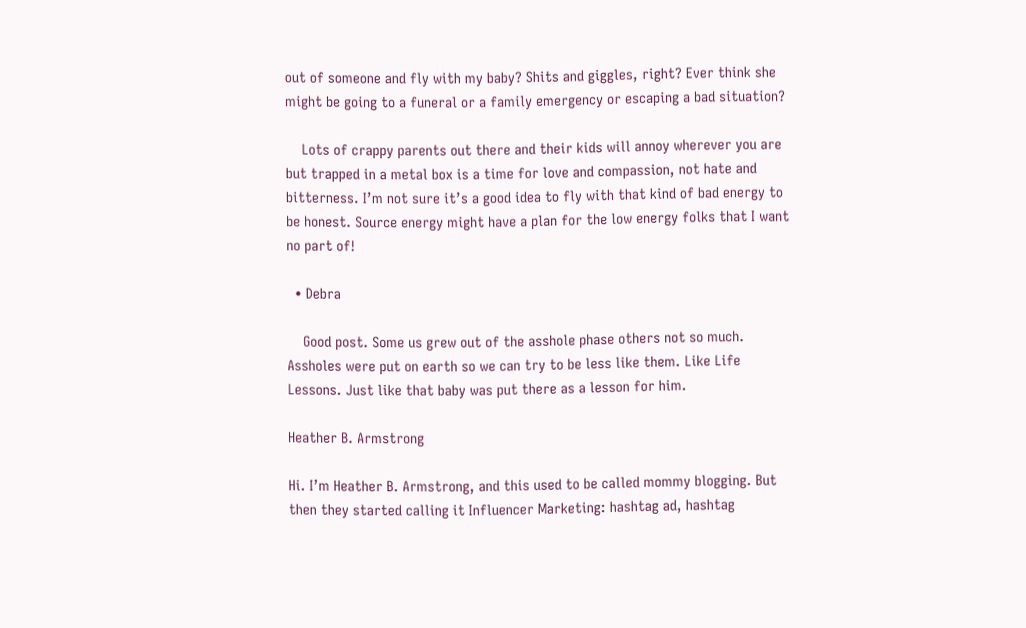out of someone and fly with my baby? Shits and giggles, right? Ever think she might be going to a funeral or a family emergency or escaping a bad situation?

    Lots of crappy parents out there and their kids will annoy wherever you are but trapped in a metal box is a time for love and compassion, not hate and bitterness. I’m not sure it’s a good idea to fly with that kind of bad energy to be honest. Source energy might have a plan for the low energy folks that I want no part of!

  • Debra

    Good post. Some us grew out of the asshole phase others not so much. Assholes were put on earth so we can try to be less like them. Like Life Lessons. Just like that baby was put there as a lesson for him.

Heather B. Armstrong

Hi. I’m Heather B. Armstrong, and this used to be called mommy blogging. But then they started calling it Influencer Marketing: hashtag ad, hashtag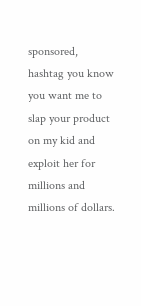sponsored, hashtag you know you want me to slap your product on my kid and exploit her for millions and millions of dollars.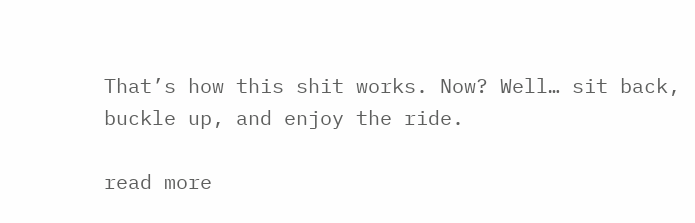That’s how this shit works. Now? Well… sit back, buckle up, and enjoy the ride.

read more